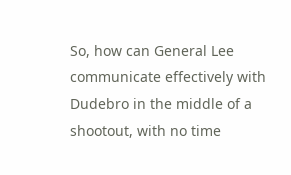So, how can General Lee communicate effectively with Dudebro in the middle of a shootout, with no time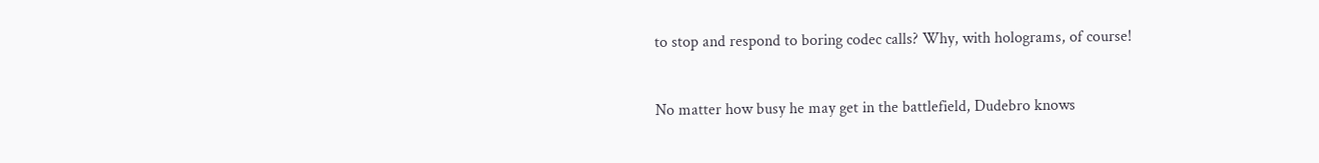to stop and respond to boring codec calls? Why, with holograms, of course!


No matter how busy he may get in the battlefield, Dudebro knows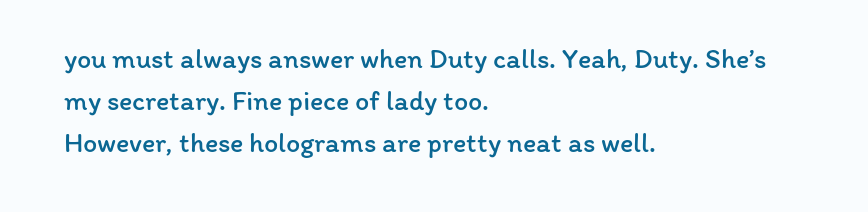you must always answer when Duty calls. Yeah, Duty. She’s my secretary. Fine piece of lady too.
However, these holograms are pretty neat as well.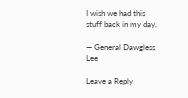I wish we had this stuff back in my day.

— General Dawgless Lee

Leave a Reply